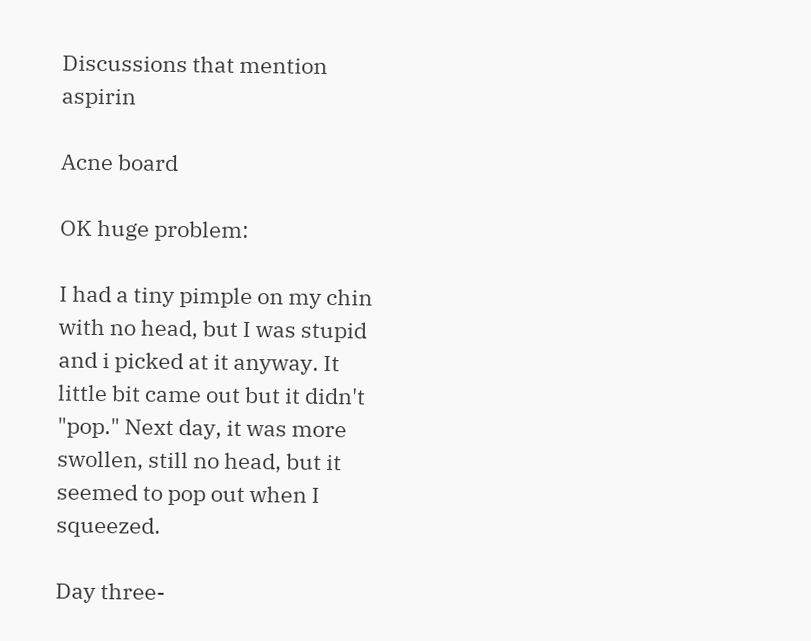Discussions that mention aspirin

Acne board

OK huge problem:

I had a tiny pimple on my chin with no head, but I was stupid and i picked at it anyway. It little bit came out but it didn't "pop." Next day, it was more swollen, still no head, but it seemed to pop out when I squeezed.

Day three-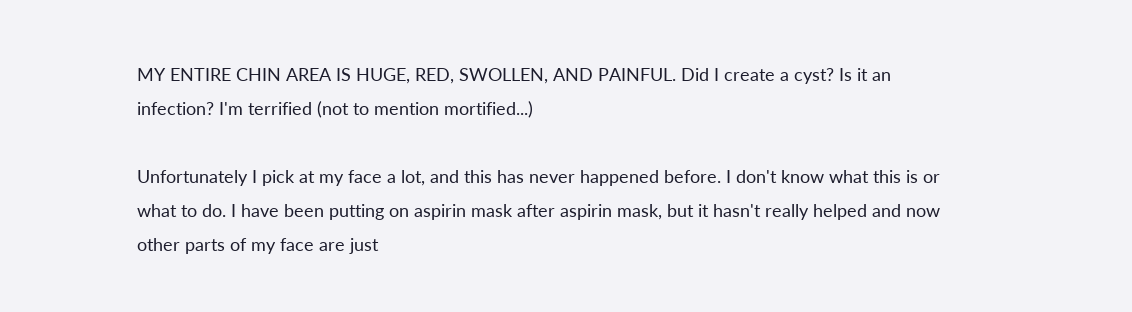MY ENTIRE CHIN AREA IS HUGE, RED, SWOLLEN, AND PAINFUL. Did I create a cyst? Is it an infection? I'm terrified (not to mention mortified...)

Unfortunately I pick at my face a lot, and this has never happened before. I don't know what this is or what to do. I have been putting on aspirin mask after aspirin mask, but it hasn't really helped and now other parts of my face are just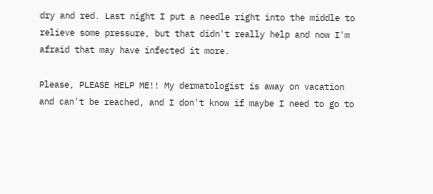dry and red. Last night I put a needle right into the middle to relieve some pressure, but that didn't really help and now I'm afraid that may have infected it more.

Please, PLEASE HELP ME!! My dermatologist is away on vacation and can't be reached, and I don't know if maybe I need to go to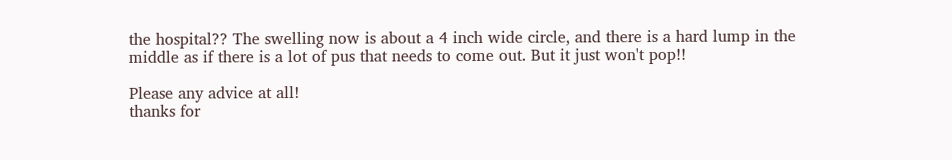the hospital?? The swelling now is about a 4 inch wide circle, and there is a hard lump in the middle as if there is a lot of pus that needs to come out. But it just won't pop!!

Please any advice at all!
thanks for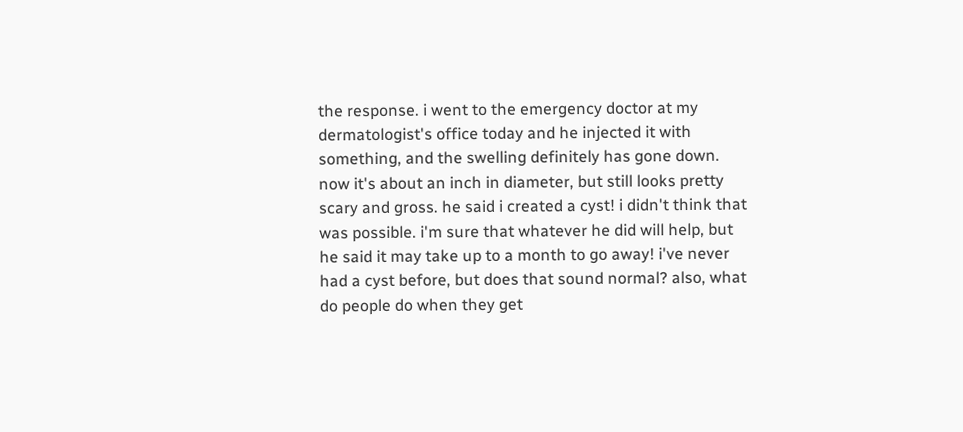the response. i went to the emergency doctor at my dermatologist's office today and he injected it with something, and the swelling definitely has gone down. now it's about an inch in diameter, but still looks pretty scary and gross. he said i created a cyst! i didn't think that was possible. i'm sure that whatever he did will help, but he said it may take up to a month to go away! i've never had a cyst before, but does that sound normal? also, what do people do when they get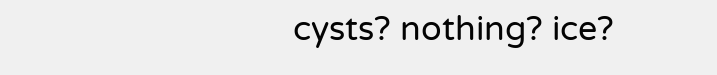cysts? nothing? ice?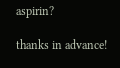aspirin?

thanks in advance!